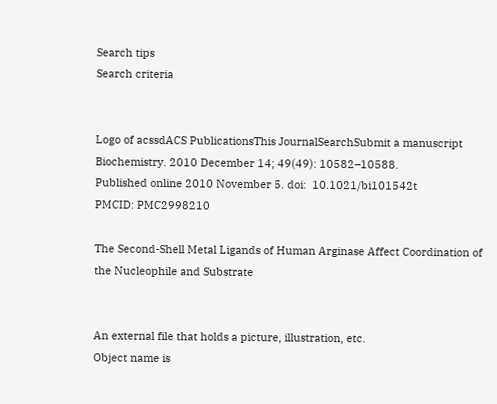Search tips
Search criteria


Logo of acssdACS PublicationsThis JournalSearchSubmit a manuscript
Biochemistry. 2010 December 14; 49(49): 10582–10588.
Published online 2010 November 5. doi:  10.1021/bi101542t
PMCID: PMC2998210

The Second-Shell Metal Ligands of Human Arginase Affect Coordination of the Nucleophile and Substrate


An external file that holds a picture, illustration, etc.
Object name is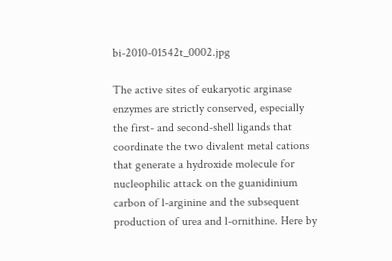bi-2010-01542t_0002.jpg

The active sites of eukaryotic arginase enzymes are strictly conserved, especially the first- and second-shell ligands that coordinate the two divalent metal cations that generate a hydroxide molecule for nucleophilic attack on the guanidinium carbon of l-arginine and the subsequent production of urea and l-ornithine. Here by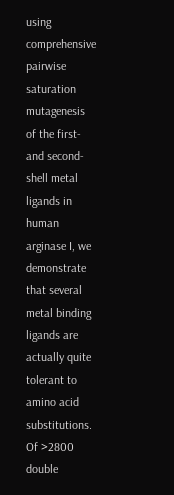using comprehensive pairwise saturation mutagenesis of the first- and second-shell metal ligands in human arginase I, we demonstrate that several metal binding ligands are actually quite tolerant to amino acid substitutions. Of >2800 double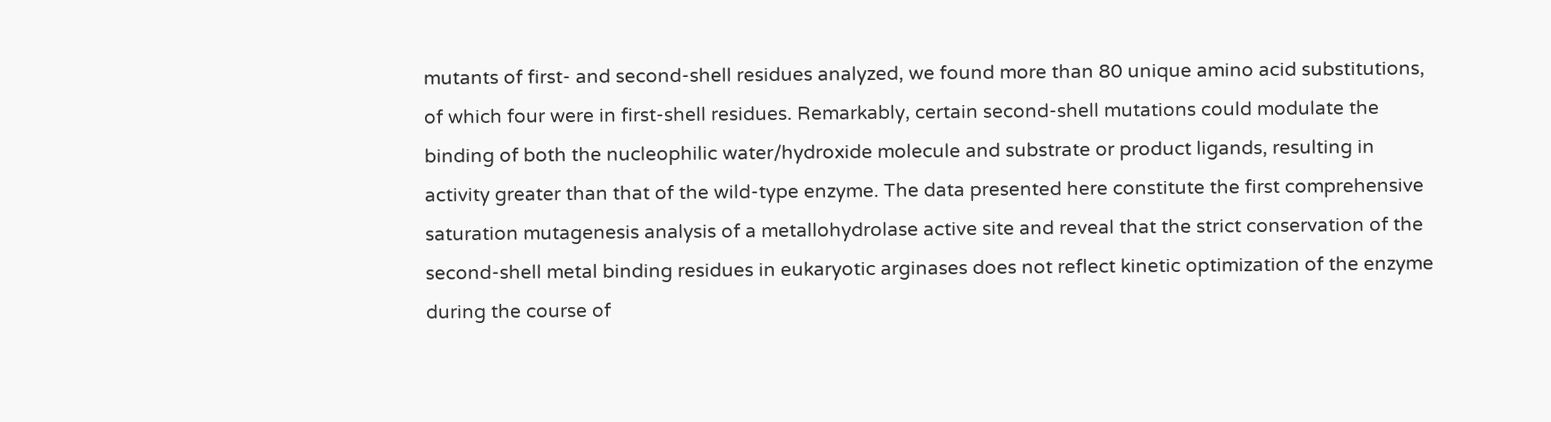mutants of first- and second-shell residues analyzed, we found more than 80 unique amino acid substitutions, of which four were in first-shell residues. Remarkably, certain second-shell mutations could modulate the binding of both the nucleophilic water/hydroxide molecule and substrate or product ligands, resulting in activity greater than that of the wild-type enzyme. The data presented here constitute the first comprehensive saturation mutagenesis analysis of a metallohydrolase active site and reveal that the strict conservation of the second-shell metal binding residues in eukaryotic arginases does not reflect kinetic optimization of the enzyme during the course of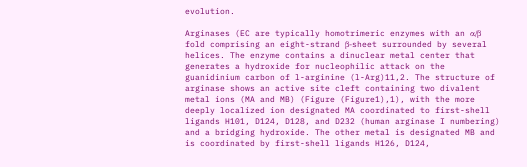evolution.

Arginases (EC are typically homotrimeric enzymes with an α/β fold comprising an eight-strand β-sheet surrounded by several helices. The enzyme contains a dinuclear metal center that generates a hydroxide for nucleophilic attack on the guanidinium carbon of l-arginine (l-Arg)11,2. The structure of arginase shows an active site cleft containing two divalent metal ions (MA and MB) (Figure (Figure1),1), with the more deeply localized ion designated MA coordinated to first-shell ligands H101, D124, D128, and D232 (human arginase I numbering) and a bridging hydroxide. The other metal is designated MB and is coordinated by first-shell ligands H126, D124,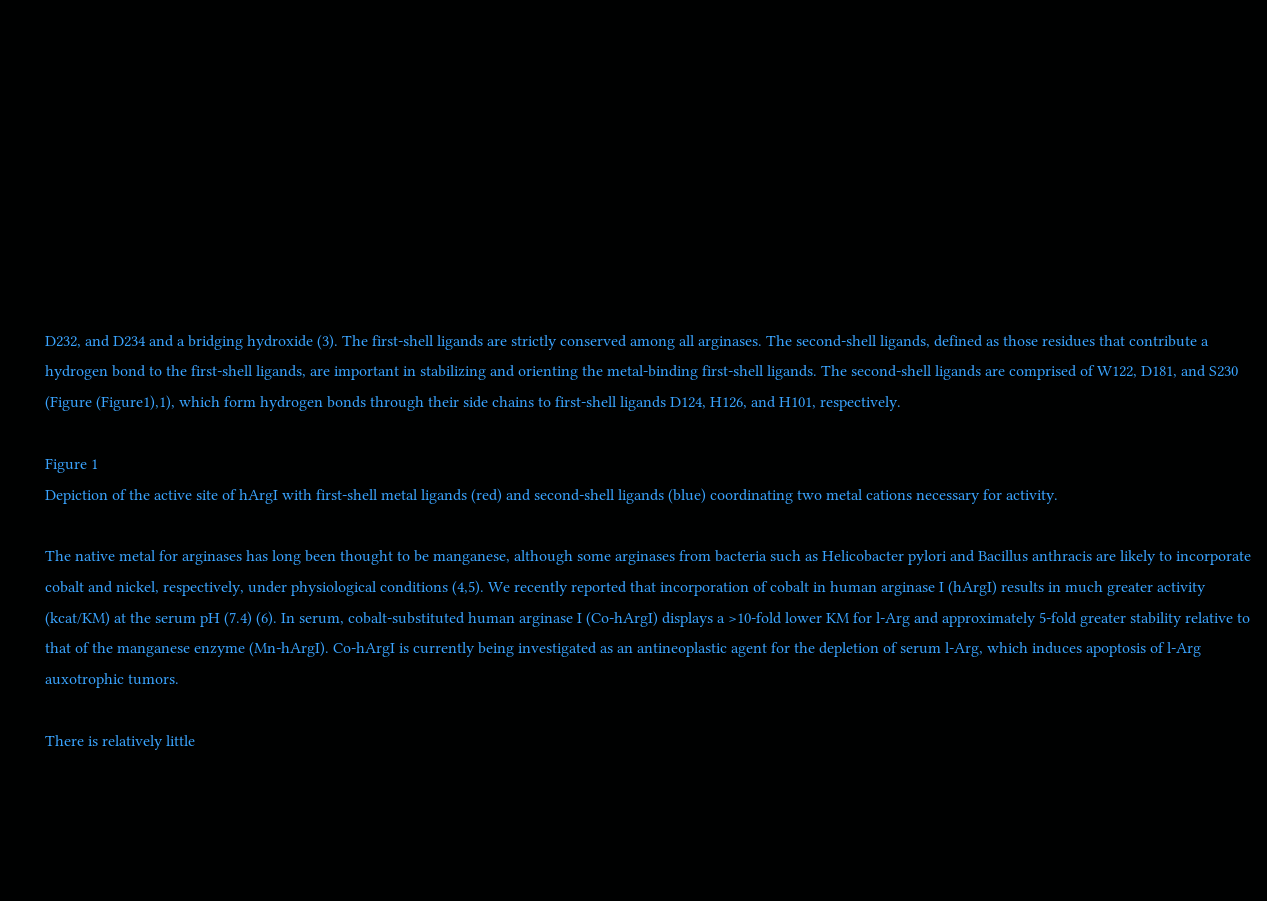D232, and D234 and a bridging hydroxide (3). The first-shell ligands are strictly conserved among all arginases. The second-shell ligands, defined as those residues that contribute a hydrogen bond to the first-shell ligands, are important in stabilizing and orienting the metal-binding first-shell ligands. The second-shell ligands are comprised of W122, D181, and S230 (Figure (Figure1),1), which form hydrogen bonds through their side chains to first-shell ligands D124, H126, and H101, respectively.

Figure 1
Depiction of the active site of hArgI with first-shell metal ligands (red) and second-shell ligands (blue) coordinating two metal cations necessary for activity.

The native metal for arginases has long been thought to be manganese, although some arginases from bacteria such as Helicobacter pylori and Bacillus anthracis are likely to incorporate cobalt and nickel, respectively, under physiological conditions (4,5). We recently reported that incorporation of cobalt in human arginase I (hArgI) results in much greater activity (kcat/KM) at the serum pH (7.4) (6). In serum, cobalt-substituted human arginase I (Co-hArgI) displays a >10-fold lower KM for l-Arg and approximately 5-fold greater stability relative to that of the manganese enzyme (Mn-hArgI). Co-hArgI is currently being investigated as an antineoplastic agent for the depletion of serum l-Arg, which induces apoptosis of l-Arg auxotrophic tumors.

There is relatively little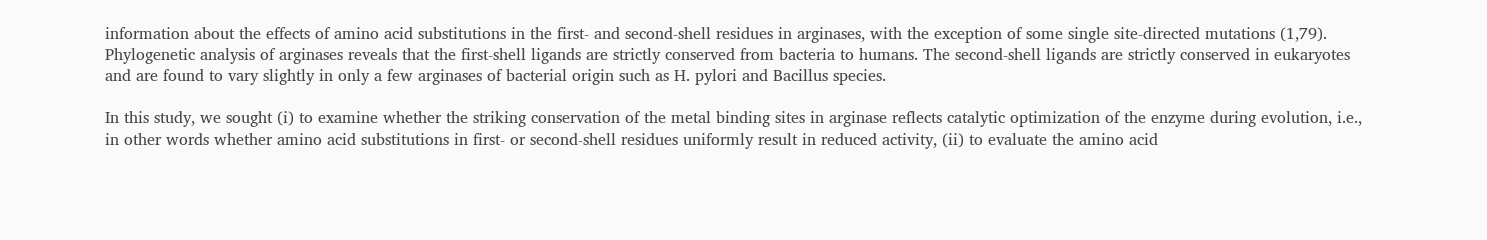information about the effects of amino acid substitutions in the first- and second-shell residues in arginases, with the exception of some single site-directed mutations (1,79). Phylogenetic analysis of arginases reveals that the first-shell ligands are strictly conserved from bacteria to humans. The second-shell ligands are strictly conserved in eukaryotes and are found to vary slightly in only a few arginases of bacterial origin such as H. pylori and Bacillus species.

In this study, we sought (i) to examine whether the striking conservation of the metal binding sites in arginase reflects catalytic optimization of the enzyme during evolution, i.e., in other words whether amino acid substitutions in first- or second-shell residues uniformly result in reduced activity, (ii) to evaluate the amino acid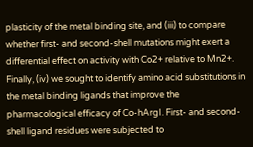plasticity of the metal binding site, and (iii) to compare whether first- and second-shell mutations might exert a differential effect on activity with Co2+ relative to Mn2+. Finally, (iv) we sought to identify amino acid substitutions in the metal binding ligands that improve the pharmacological efficacy of Co-hArgI. First- and second-shell ligand residues were subjected to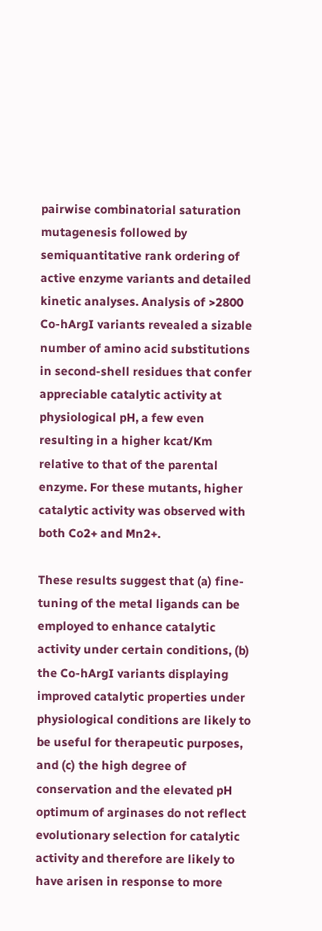pairwise combinatorial saturation mutagenesis followed by semiquantitative rank ordering of active enzyme variants and detailed kinetic analyses. Analysis of >2800 Co-hArgI variants revealed a sizable number of amino acid substitutions in second-shell residues that confer appreciable catalytic activity at physiological pH, a few even resulting in a higher kcat/Km relative to that of the parental enzyme. For these mutants, higher catalytic activity was observed with both Co2+ and Mn2+.

These results suggest that (a) fine-tuning of the metal ligands can be employed to enhance catalytic activity under certain conditions, (b) the Co-hArgI variants displaying improved catalytic properties under physiological conditions are likely to be useful for therapeutic purposes, and (c) the high degree of conservation and the elevated pH optimum of arginases do not reflect evolutionary selection for catalytic activity and therefore are likely to have arisen in response to more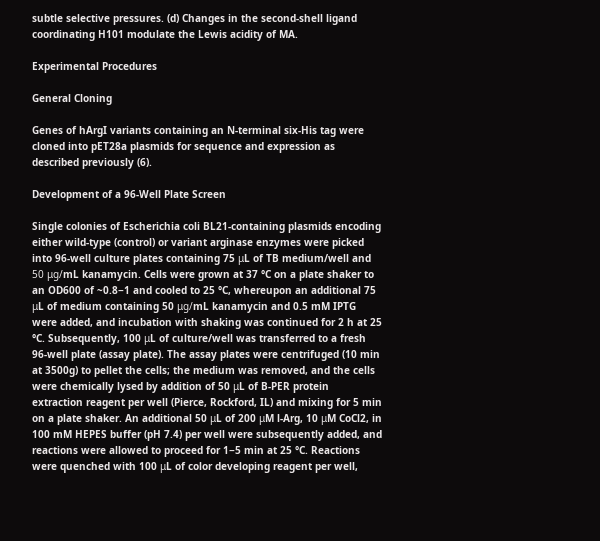subtle selective pressures. (d) Changes in the second-shell ligand coordinating H101 modulate the Lewis acidity of MA.

Experimental Procedures

General Cloning

Genes of hArgI variants containing an N-terminal six-His tag were cloned into pET28a plasmids for sequence and expression as described previously (6).

Development of a 96-Well Plate Screen

Single colonies of Escherichia coli BL21-containing plasmids encoding either wild-type (control) or variant arginase enzymes were picked into 96-well culture plates containing 75 μL of TB medium/well and 50 μg/mL kanamycin. Cells were grown at 37 °C on a plate shaker to an OD600 of ~0.8−1 and cooled to 25 °C, whereupon an additional 75 μL of medium containing 50 μg/mL kanamycin and 0.5 mM IPTG were added, and incubation with shaking was continued for 2 h at 25 °C. Subsequently, 100 μL of culture/well was transferred to a fresh 96-well plate (assay plate). The assay plates were centrifuged (10 min at 3500g) to pellet the cells; the medium was removed, and the cells were chemically lysed by addition of 50 μL of B-PER protein extraction reagent per well (Pierce, Rockford, IL) and mixing for 5 min on a plate shaker. An additional 50 μL of 200 μM l-Arg, 10 μM CoCl2, in 100 mM HEPES buffer (pH 7.4) per well were subsequently added, and reactions were allowed to proceed for 1−5 min at 25 °C. Reactions were quenched with 100 μL of color developing reagent per well,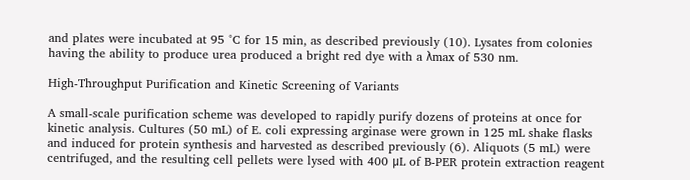and plates were incubated at 95 °C for 15 min, as described previously (10). Lysates from colonies having the ability to produce urea produced a bright red dye with a λmax of 530 nm.

High-Throughput Purification and Kinetic Screening of Variants

A small-scale purification scheme was developed to rapidly purify dozens of proteins at once for kinetic analysis. Cultures (50 mL) of E. coli expressing arginase were grown in 125 mL shake flasks and induced for protein synthesis and harvested as described previously (6). Aliquots (5 mL) were centrifuged, and the resulting cell pellets were lysed with 400 μL of B-PER protein extraction reagent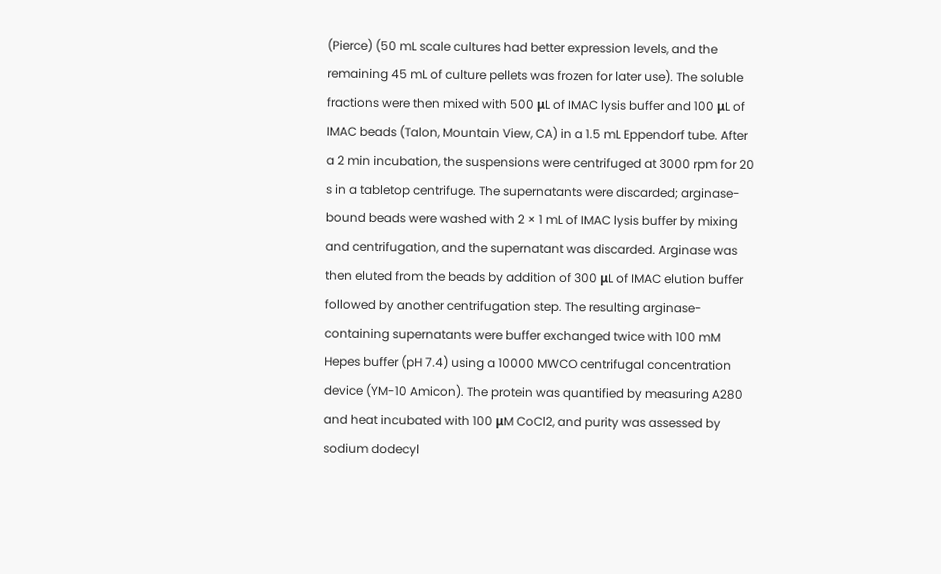(Pierce) (50 mL scale cultures had better expression levels, and the remaining 45 mL of culture pellets was frozen for later use). The soluble fractions were then mixed with 500 μL of IMAC lysis buffer and 100 μL of IMAC beads (Talon, Mountain View, CA) in a 1.5 mL Eppendorf tube. After a 2 min incubation, the suspensions were centrifuged at 3000 rpm for 20 s in a tabletop centrifuge. The supernatants were discarded; arginase-bound beads were washed with 2 × 1 mL of IMAC lysis buffer by mixing and centrifugation, and the supernatant was discarded. Arginase was then eluted from the beads by addition of 300 μL of IMAC elution buffer followed by another centrifugation step. The resulting arginase-containing supernatants were buffer exchanged twice with 100 mM Hepes buffer (pH 7.4) using a 10000 MWCO centrifugal concentration device (YM-10 Amicon). The protein was quantified by measuring A280 and heat incubated with 100 μM CoCl2, and purity was assessed by sodium dodecyl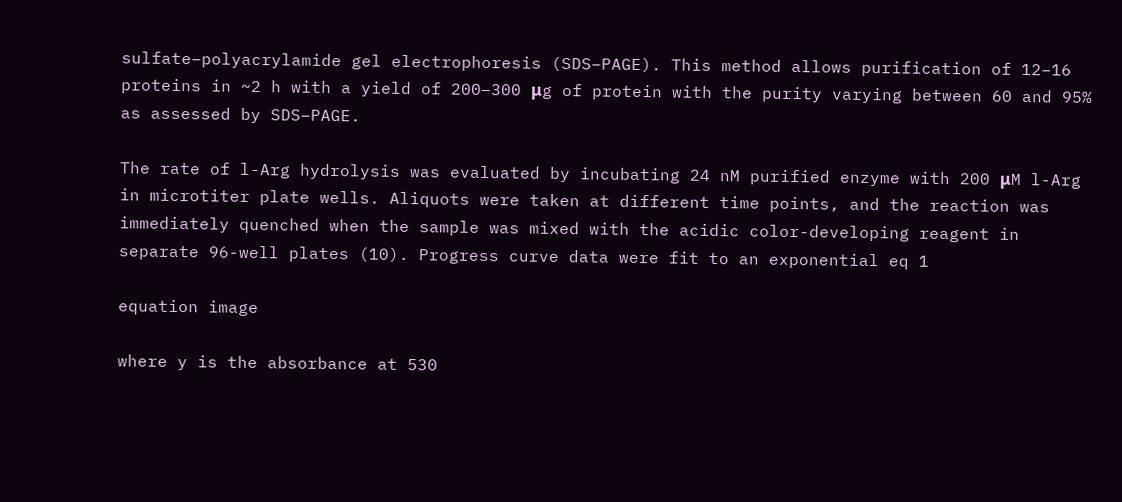sulfate−polyacrylamide gel electrophoresis (SDS−PAGE). This method allows purification of 12−16 proteins in ~2 h with a yield of 200−300 μg of protein with the purity varying between 60 and 95% as assessed by SDS−PAGE.

The rate of l-Arg hydrolysis was evaluated by incubating 24 nM purified enzyme with 200 μM l-Arg in microtiter plate wells. Aliquots were taken at different time points, and the reaction was immediately quenched when the sample was mixed with the acidic color-developing reagent in separate 96-well plates (10). Progress curve data were fit to an exponential eq 1

equation image

where y is the absorbance at 530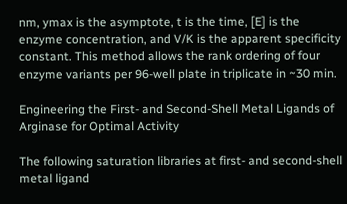nm, ymax is the asymptote, t is the time, [E] is the enzyme concentration, and V/K is the apparent specificity constant. This method allows the rank ordering of four enzyme variants per 96-well plate in triplicate in ~30 min.

Engineering the First- and Second-Shell Metal Ligands of Arginase for Optimal Activity

The following saturation libraries at first- and second-shell metal ligand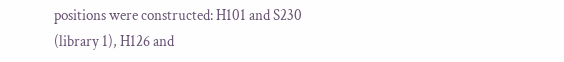positions were constructed: H101 and S230 (library 1), H126 and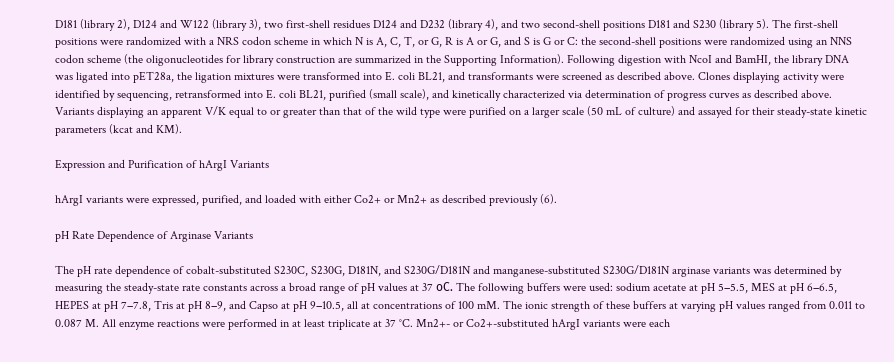D181 (library 2), D124 and W122 (library 3), two first-shell residues D124 and D232 (library 4), and two second-shell positions D181 and S230 (library 5). The first-shell positions were randomized with a NRS codon scheme in which N is A, C, T, or G, R is A or G, and S is G or C: the second-shell positions were randomized using an NNS codon scheme (the oligonucleotides for library construction are summarized in the Supporting Information). Following digestion with NcoI and BamHI, the library DNA was ligated into pET28a, the ligation mixtures were transformed into E. coli BL21, and transformants were screened as described above. Clones displaying activity were identified by sequencing, retransformed into E. coli BL21, purified (small scale), and kinetically characterized via determination of progress curves as described above. Variants displaying an apparent V/K equal to or greater than that of the wild type were purified on a larger scale (50 mL of culture) and assayed for their steady-state kinetic parameters (kcat and KM).

Expression and Purification of hArgI Variants

hArgI variants were expressed, purified, and loaded with either Co2+ or Mn2+ as described previously (6).

pH Rate Dependence of Arginase Variants

The pH rate dependence of cobalt-substituted S230C, S230G, D181N, and S230G/D181N and manganese-substituted S230G/D181N arginase variants was determined by measuring the steady-state rate constants across a broad range of pH values at 37 οC. The following buffers were used: sodium acetate at pH 5−5.5, MES at pH 6−6.5, HEPES at pH 7−7.8, Tris at pH 8−9, and Capso at pH 9−10.5, all at concentrations of 100 mM. The ionic strength of these buffers at varying pH values ranged from 0.011 to 0.087 M. All enzyme reactions were performed in at least triplicate at 37 °C. Mn2+- or Co2+-substituted hArgI variants were each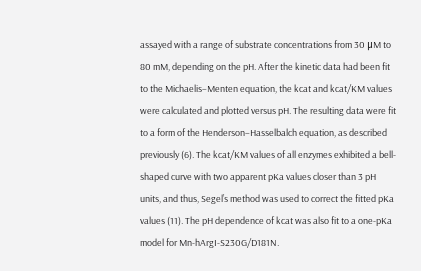assayed with a range of substrate concentrations from 30 μM to 80 mM, depending on the pH. After the kinetic data had been fit to the Michaelis−Menten equation, the kcat and kcat/KM values were calculated and plotted versus pH. The resulting data were fit to a form of the Henderson−Hasselbalch equation, as described previously (6). The kcat/KM values of all enzymes exhibited a bell-shaped curve with two apparent pKa values closer than 3 pH units, and thus, Segel’s method was used to correct the fitted pKa values (11). The pH dependence of kcat was also fit to a one-pKa model for Mn-hArgI-S230G/D181N.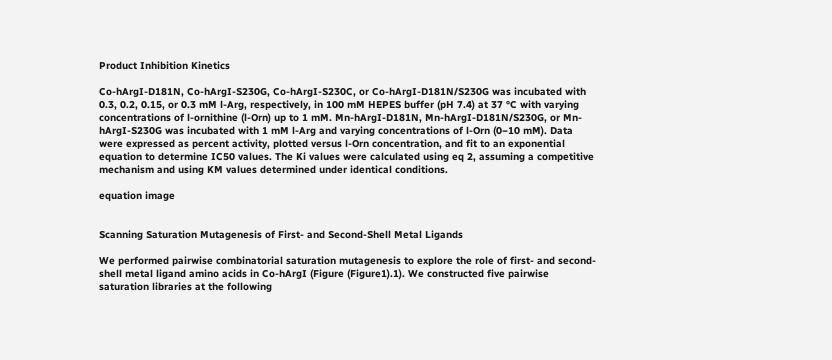Product Inhibition Kinetics

Co-hArgI-D181N, Co-hArgI-S230G, Co-hArgI-S230C, or Co-hArgI-D181N/S230G was incubated with 0.3, 0.2, 0.15, or 0.3 mM l-Arg, respectively, in 100 mM HEPES buffer (pH 7.4) at 37 °C with varying concentrations of l-ornithine (l-Orn) up to 1 mM. Mn-hArgI-D181N, Mn-hArgI-D181N/S230G, or Mn-hArgI-S230G was incubated with 1 mM l-Arg and varying concentrations of l-Orn (0−10 mM). Data were expressed as percent activity, plotted versus l-Orn concentration, and fit to an exponential equation to determine IC50 values. The Ki values were calculated using eq 2, assuming a competitive mechanism and using KM values determined under identical conditions.

equation image


Scanning Saturation Mutagenesis of First- and Second-Shell Metal Ligands

We performed pairwise combinatorial saturation mutagenesis to explore the role of first- and second-shell metal ligand amino acids in Co-hArgI (Figure (Figure1).1). We constructed five pairwise saturation libraries at the following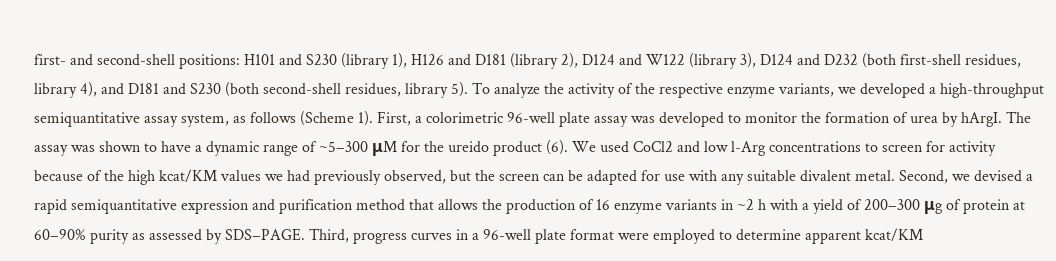first- and second-shell positions: H101 and S230 (library 1), H126 and D181 (library 2), D124 and W122 (library 3), D124 and D232 (both first-shell residues, library 4), and D181 and S230 (both second-shell residues, library 5). To analyze the activity of the respective enzyme variants, we developed a high-throughput semiquantitative assay system, as follows (Scheme 1). First, a colorimetric 96-well plate assay was developed to monitor the formation of urea by hArgI. The assay was shown to have a dynamic range of ~5−300 μM for the ureido product (6). We used CoCl2 and low l-Arg concentrations to screen for activity because of the high kcat/KM values we had previously observed, but the screen can be adapted for use with any suitable divalent metal. Second, we devised a rapid semiquantitative expression and purification method that allows the production of 16 enzyme variants in ~2 h with a yield of 200−300 μg of protein at 60−90% purity as assessed by SDS−PAGE. Third, progress curves in a 96-well plate format were employed to determine apparent kcat/KM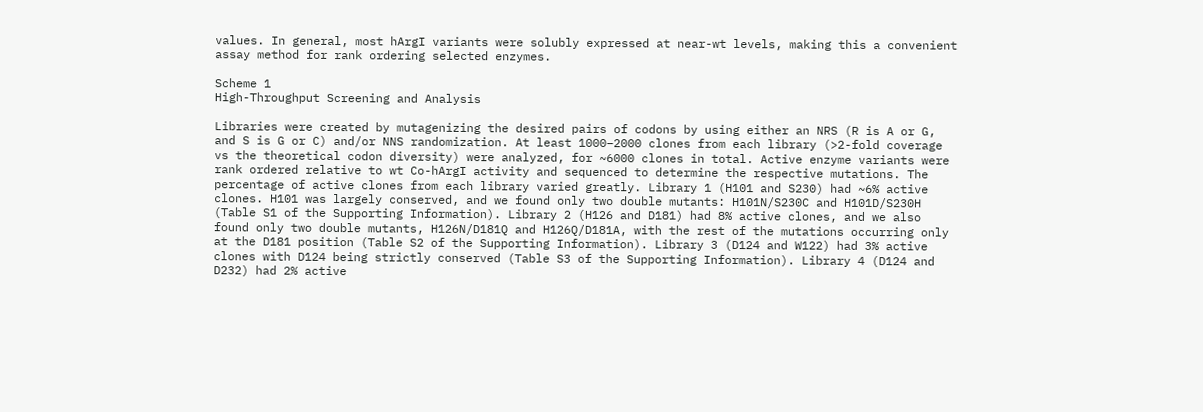values. In general, most hArgI variants were solubly expressed at near-wt levels, making this a convenient assay method for rank ordering selected enzymes.

Scheme 1
High-Throughput Screening and Analysis

Libraries were created by mutagenizing the desired pairs of codons by using either an NRS (R is A or G, and S is G or C) and/or NNS randomization. At least 1000−2000 clones from each library (>2-fold coverage vs the theoretical codon diversity) were analyzed, for ~6000 clones in total. Active enzyme variants were rank ordered relative to wt Co-hArgI activity and sequenced to determine the respective mutations. The percentage of active clones from each library varied greatly. Library 1 (H101 and S230) had ~6% active clones. H101 was largely conserved, and we found only two double mutants: H101N/S230C and H101D/S230H (Table S1 of the Supporting Information). Library 2 (H126 and D181) had 8% active clones, and we also found only two double mutants, H126N/D181Q and H126Q/D181A, with the rest of the mutations occurring only at the D181 position (Table S2 of the Supporting Information). Library 3 (D124 and W122) had 3% active clones with D124 being strictly conserved (Table S3 of the Supporting Information). Library 4 (D124 and D232) had 2% active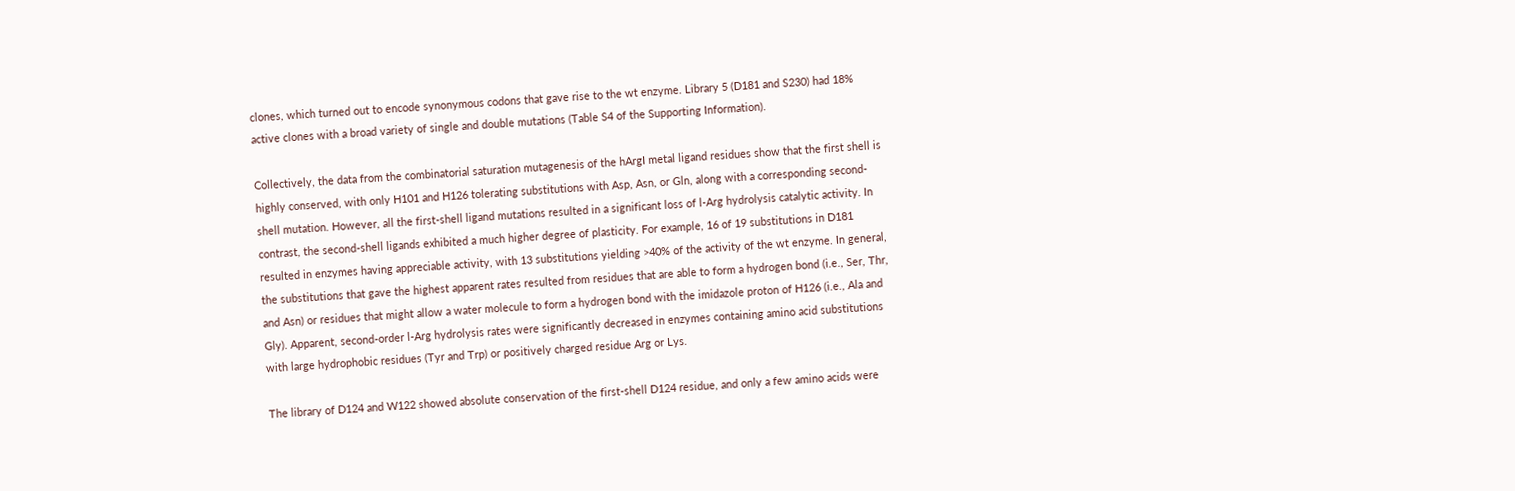clones, which turned out to encode synonymous codons that gave rise to the wt enzyme. Library 5 (D181 and S230) had 18% active clones with a broad variety of single and double mutations (Table S4 of the Supporting Information).

Collectively, the data from the combinatorial saturation mutagenesis of the hArgI metal ligand residues show that the first shell is highly conserved, with only H101 and H126 tolerating substitutions with Asp, Asn, or Gln, along with a corresponding second-shell mutation. However, all the first-shell ligand mutations resulted in a significant loss of l-Arg hydrolysis catalytic activity. In contrast, the second-shell ligands exhibited a much higher degree of plasticity. For example, 16 of 19 substitutions in D181 resulted in enzymes having appreciable activity, with 13 substitutions yielding >40% of the activity of the wt enzyme. In general, the substitutions that gave the highest apparent rates resulted from residues that are able to form a hydrogen bond (i.e., Ser, Thr, and Asn) or residues that might allow a water molecule to form a hydrogen bond with the imidazole proton of H126 (i.e., Ala and Gly). Apparent, second-order l-Arg hydrolysis rates were significantly decreased in enzymes containing amino acid substitutions with large hydrophobic residues (Tyr and Trp) or positively charged residue Arg or Lys.

The library of D124 and W122 showed absolute conservation of the first-shell D124 residue, and only a few amino acids were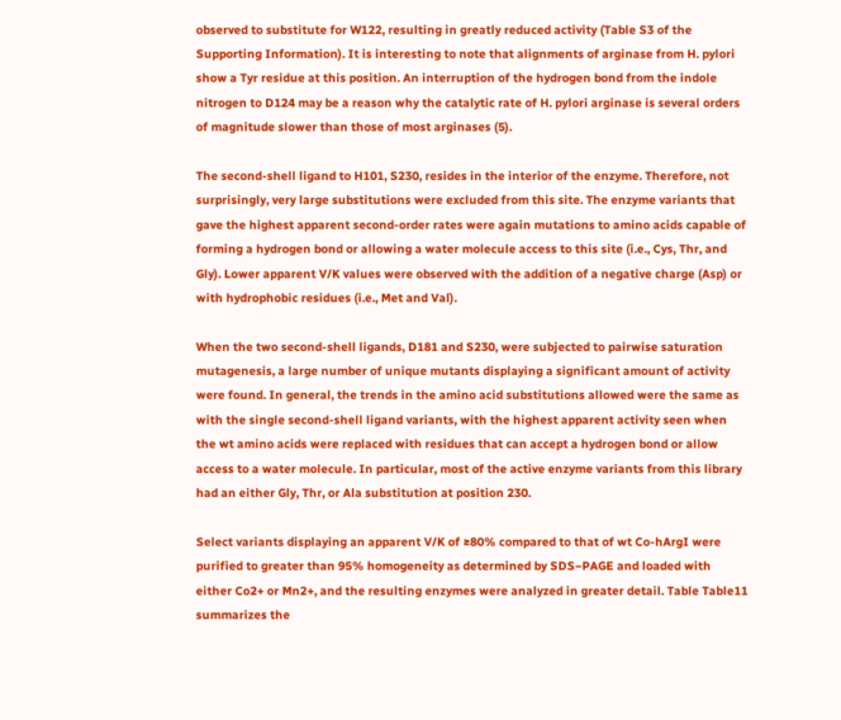observed to substitute for W122, resulting in greatly reduced activity (Table S3 of the Supporting Information). It is interesting to note that alignments of arginase from H. pylori show a Tyr residue at this position. An interruption of the hydrogen bond from the indole nitrogen to D124 may be a reason why the catalytic rate of H. pylori arginase is several orders of magnitude slower than those of most arginases (5).

The second-shell ligand to H101, S230, resides in the interior of the enzyme. Therefore, not surprisingly, very large substitutions were excluded from this site. The enzyme variants that gave the highest apparent second-order rates were again mutations to amino acids capable of forming a hydrogen bond or allowing a water molecule access to this site (i.e., Cys, Thr, and Gly). Lower apparent V/K values were observed with the addition of a negative charge (Asp) or with hydrophobic residues (i.e., Met and Val).

When the two second-shell ligands, D181 and S230, were subjected to pairwise saturation mutagenesis, a large number of unique mutants displaying a significant amount of activity were found. In general, the trends in the amino acid substitutions allowed were the same as with the single second-shell ligand variants, with the highest apparent activity seen when the wt amino acids were replaced with residues that can accept a hydrogen bond or allow access to a water molecule. In particular, most of the active enzyme variants from this library had an either Gly, Thr, or Ala substitution at position 230.

Select variants displaying an apparent V/K of ≥80% compared to that of wt Co-hArgI were purified to greater than 95% homogeneity as determined by SDS−PAGE and loaded with either Co2+ or Mn2+, and the resulting enzymes were analyzed in greater detail. Table Table11 summarizes the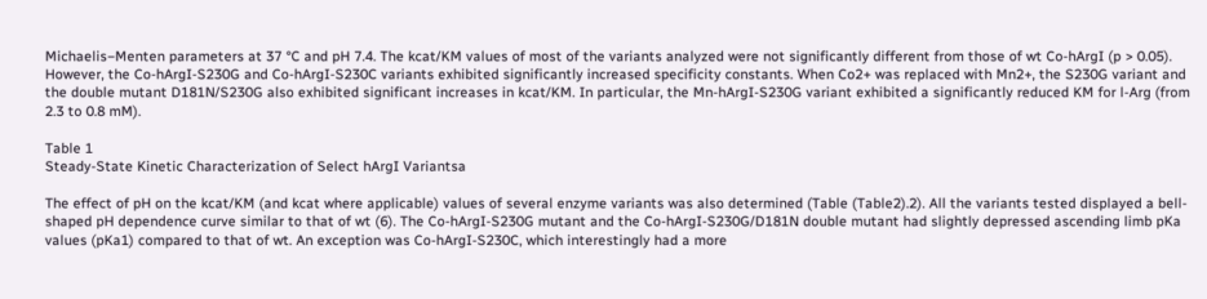Michaelis−Menten parameters at 37 °C and pH 7.4. The kcat/KM values of most of the variants analyzed were not significantly different from those of wt Co-hArgI (p > 0.05). However, the Co-hArgI-S230G and Co-hArgI-S230C variants exhibited significantly increased specificity constants. When Co2+ was replaced with Mn2+, the S230G variant and the double mutant D181N/S230G also exhibited significant increases in kcat/KM. In particular, the Mn-hArgI-S230G variant exhibited a significantly reduced KM for l-Arg (from 2.3 to 0.8 mM).

Table 1
Steady-State Kinetic Characterization of Select hArgI Variantsa

The effect of pH on the kcat/KM (and kcat where applicable) values of several enzyme variants was also determined (Table (Table2).2). All the variants tested displayed a bell-shaped pH dependence curve similar to that of wt (6). The Co-hArgI-S230G mutant and the Co-hArgI-S230G/D181N double mutant had slightly depressed ascending limb pKa values (pKa1) compared to that of wt. An exception was Co-hArgI-S230C, which interestingly had a more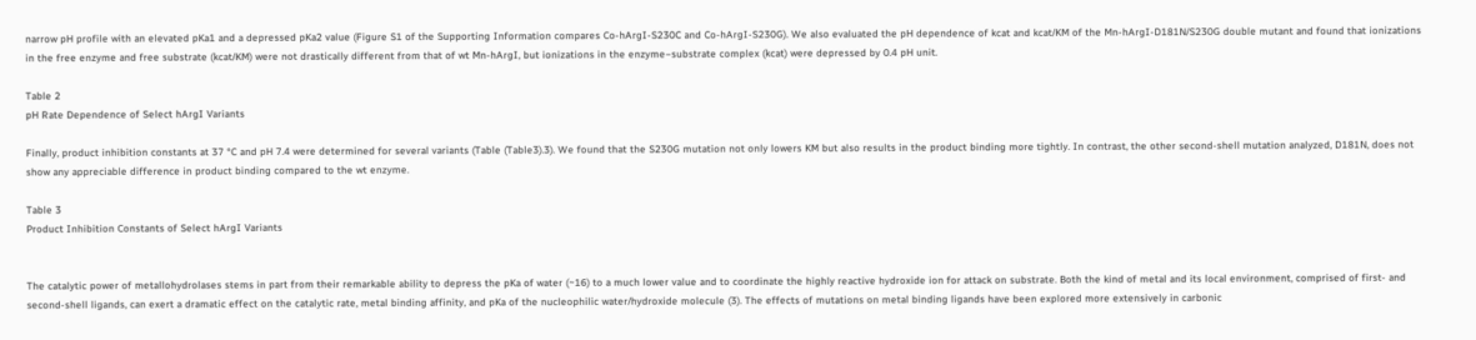narrow pH profile with an elevated pKa1 and a depressed pKa2 value (Figure S1 of the Supporting Information compares Co-hArgI-S230C and Co-hArgI-S230G). We also evaluated the pH dependence of kcat and kcat/KM of the Mn-hArgI-D181N/S230G double mutant and found that ionizations in the free enzyme and free substrate (kcat/KM) were not drastically different from that of wt Mn-hArgI, but ionizations in the enzyme−substrate complex (kcat) were depressed by 0.4 pH unit.

Table 2
pH Rate Dependence of Select hArgI Variants

Finally, product inhibition constants at 37 °C and pH 7.4 were determined for several variants (Table (Table3).3). We found that the S230G mutation not only lowers KM but also results in the product binding more tightly. In contrast, the other second-shell mutation analyzed, D181N, does not show any appreciable difference in product binding compared to the wt enzyme.

Table 3
Product Inhibition Constants of Select hArgI Variants


The catalytic power of metallohydrolases stems in part from their remarkable ability to depress the pKa of water (~16) to a much lower value and to coordinate the highly reactive hydroxide ion for attack on substrate. Both the kind of metal and its local environment, comprised of first- and second-shell ligands, can exert a dramatic effect on the catalytic rate, metal binding affinity, and pKa of the nucleophilic water/hydroxide molecule (3). The effects of mutations on metal binding ligands have been explored more extensively in carbonic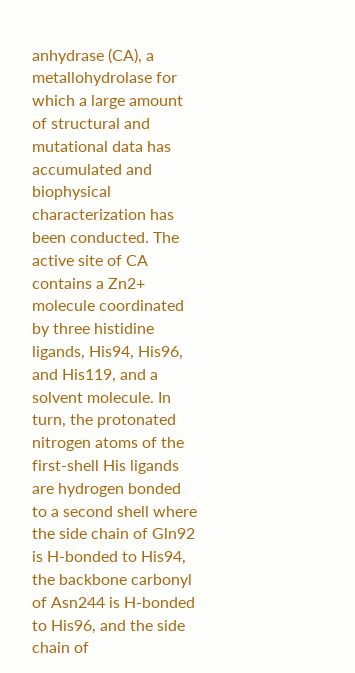anhydrase (CA), a metallohydrolase for which a large amount of structural and mutational data has accumulated and biophysical characterization has been conducted. The active site of CA contains a Zn2+ molecule coordinated by three histidine ligands, His94, His96, and His119, and a solvent molecule. In turn, the protonated nitrogen atoms of the first-shell His ligands are hydrogen bonded to a second shell where the side chain of Gln92 is H-bonded to His94, the backbone carbonyl of Asn244 is H-bonded to His96, and the side chain of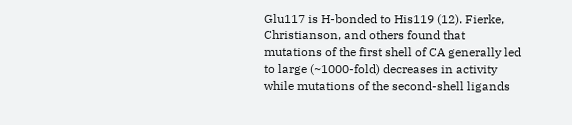Glu117 is H-bonded to His119 (12). Fierke, Christianson, and others found that mutations of the first shell of CA generally led to large (~1000-fold) decreases in activity while mutations of the second-shell ligands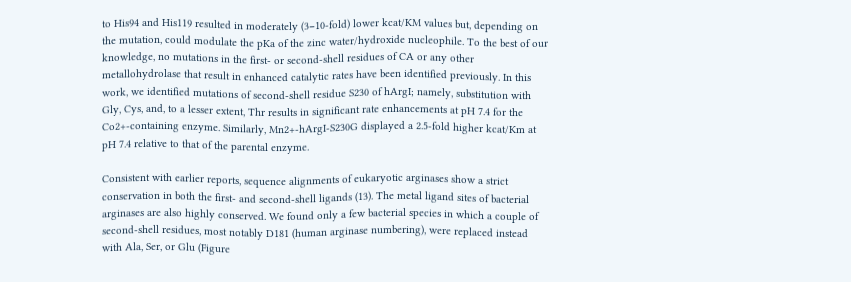to His94 and His119 resulted in moderately (3−10-fold) lower kcat/KM values but, depending on the mutation, could modulate the pKa of the zinc water/hydroxide nucleophile. To the best of our knowledge, no mutations in the first- or second-shell residues of CA or any other metallohydrolase that result in enhanced catalytic rates have been identified previously. In this work, we identified mutations of second-shell residue S230 of hArgI; namely, substitution with Gly, Cys, and, to a lesser extent, Thr results in significant rate enhancements at pH 7.4 for the Co2+-containing enzyme. Similarly, Mn2+-hArgI-S230G displayed a 2.5-fold higher kcat/Km at pH 7.4 relative to that of the parental enzyme.

Consistent with earlier reports, sequence alignments of eukaryotic arginases show a strict conservation in both the first- and second-shell ligands (13). The metal ligand sites of bacterial arginases are also highly conserved. We found only a few bacterial species in which a couple of second-shell residues, most notably D181 (human arginase numbering), were replaced instead with Ala, Ser, or Glu (Figure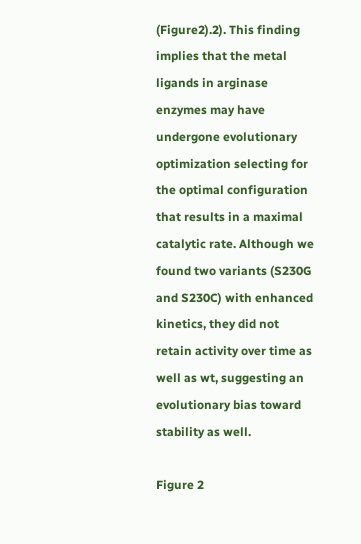(Figure2).2). This finding implies that the metal ligands in arginase enzymes may have undergone evolutionary optimization selecting for the optimal configuration that results in a maximal catalytic rate. Although we found two variants (S230G and S230C) with enhanced kinetics, they did not retain activity over time as well as wt, suggesting an evolutionary bias toward stability as well.

Figure 2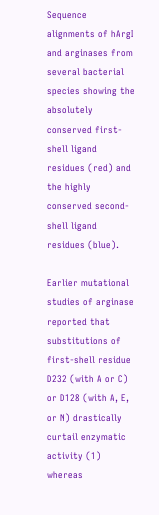Sequence alignments of hArgI and arginases from several bacterial species showing the absolutely conserved first-shell ligand residues (red) and the highly conserved second-shell ligand residues (blue).

Earlier mutational studies of arginase reported that substitutions of first-shell residue D232 (with A or C) or D128 (with A, E, or N) drastically curtail enzymatic activity (1) whereas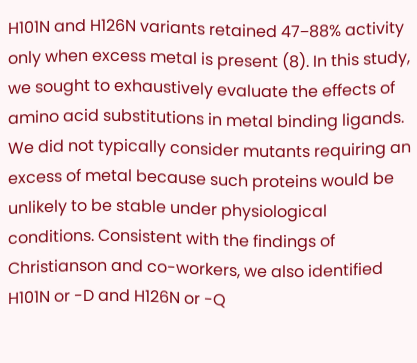H101N and H126N variants retained 47−88% activity only when excess metal is present (8). In this study, we sought to exhaustively evaluate the effects of amino acid substitutions in metal binding ligands. We did not typically consider mutants requiring an excess of metal because such proteins would be unlikely to be stable under physiological conditions. Consistent with the findings of Christianson and co-workers, we also identified H101N or -D and H126N or -Q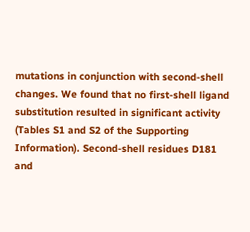mutations in conjunction with second-shell changes. We found that no first-shell ligand substitution resulted in significant activity (Tables S1 and S2 of the Supporting Information). Second-shell residues D181 and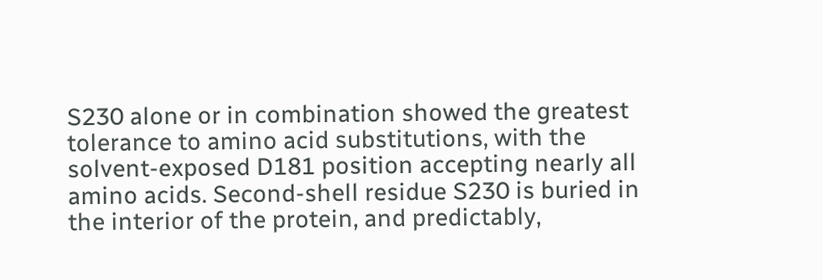S230 alone or in combination showed the greatest tolerance to amino acid substitutions, with the solvent-exposed D181 position accepting nearly all amino acids. Second-shell residue S230 is buried in the interior of the protein, and predictably,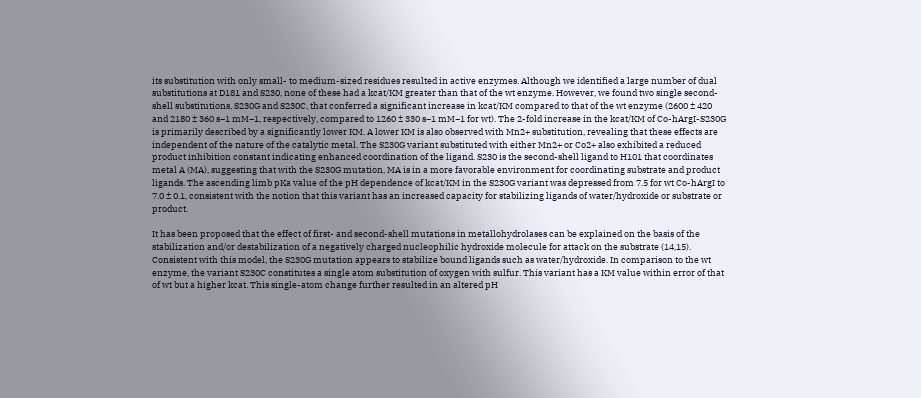its substitution with only small- to medium-sized residues resulted in active enzymes. Although we identified a large number of dual substitutions at D181 and S230, none of these had a kcat/KM greater than that of the wt enzyme. However, we found two single second-shell substitutions, S230G and S230C, that conferred a significant increase in kcat/KM compared to that of the wt enzyme (2600 ± 420 and 2180 ± 360 s−1 mM−1, respectively, compared to 1260 ± 330 s−1 mM−1 for wt). The 2-fold increase in the kcat/KM of Co-hArgI-S230G is primarily described by a significantly lower KM. A lower KM is also observed with Mn2+ substitution, revealing that these effects are independent of the nature of the catalytic metal. The S230G variant substituted with either Mn2+ or Co2+ also exhibited a reduced product inhibition constant indicating enhanced coordination of the ligand. S230 is the second-shell ligand to H101 that coordinates metal A (MA), suggesting that with the S230G mutation, MA is in a more favorable environment for coordinating substrate and product ligands. The ascending limb pKa value of the pH dependence of kcat/KM in the S230G variant was depressed from 7.5 for wt Co-hArgI to 7.0 ± 0.1, consistent with the notion that this variant has an increased capacity for stabilizing ligands of water/hydroxide or substrate or product.

It has been proposed that the effect of first- and second-shell mutations in metallohydrolases can be explained on the basis of the stabilization and/or destabilization of a negatively charged nucleophilic hydroxide molecule for attack on the substrate (14,15). Consistent with this model, the S230G mutation appears to stabilize bound ligands such as water/hydroxide. In comparison to the wt enzyme, the variant S230C constitutes a single atom substitution of oxygen with sulfur. This variant has a KM value within error of that of wt but a higher kcat. This single-atom change further resulted in an altered pH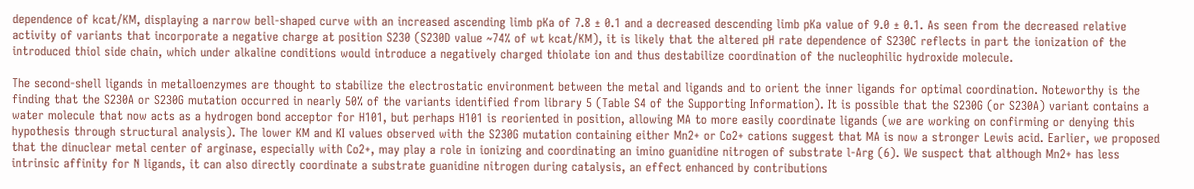dependence of kcat/KM, displaying a narrow bell-shaped curve with an increased ascending limb pKa of 7.8 ± 0.1 and a decreased descending limb pKa value of 9.0 ± 0.1. As seen from the decreased relative activity of variants that incorporate a negative charge at position S230 (S230D value ~74% of wt kcat/KM), it is likely that the altered pH rate dependence of S230C reflects in part the ionization of the introduced thiol side chain, which under alkaline conditions would introduce a negatively charged thiolate ion and thus destabilize coordination of the nucleophilic hydroxide molecule.

The second-shell ligands in metalloenzymes are thought to stabilize the electrostatic environment between the metal and ligands and to orient the inner ligands for optimal coordination. Noteworthy is the finding that the S230A or S230G mutation occurred in nearly 50% of the variants identified from library 5 (Table S4 of the Supporting Information). It is possible that the S230G (or S230A) variant contains a water molecule that now acts as a hydrogen bond acceptor for H101, but perhaps H101 is reoriented in position, allowing MA to more easily coordinate ligands (we are working on confirming or denying this hypothesis through structural analysis). The lower KM and KI values observed with the S230G mutation containing either Mn2+ or Co2+ cations suggest that MA is now a stronger Lewis acid. Earlier, we proposed that the dinuclear metal center of arginase, especially with Co2+, may play a role in ionizing and coordinating an imino guanidine nitrogen of substrate l-Arg (6). We suspect that although Mn2+ has less intrinsic affinity for N ligands, it can also directly coordinate a substrate guanidine nitrogen during catalysis, an effect enhanced by contributions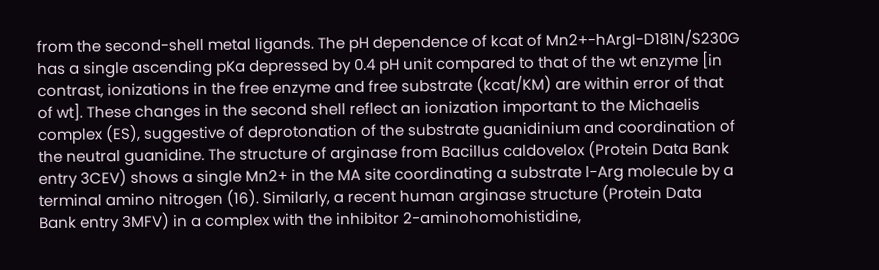from the second-shell metal ligands. The pH dependence of kcat of Mn2+-hArgI-D181N/S230G has a single ascending pKa depressed by 0.4 pH unit compared to that of the wt enzyme [in contrast, ionizations in the free enzyme and free substrate (kcat/KM) are within error of that of wt]. These changes in the second shell reflect an ionization important to the Michaelis complex (ES), suggestive of deprotonation of the substrate guanidinium and coordination of the neutral guanidine. The structure of arginase from Bacillus caldovelox (Protein Data Bank entry 3CEV) shows a single Mn2+ in the MA site coordinating a substrate l-Arg molecule by a terminal amino nitrogen (16). Similarly, a recent human arginase structure (Protein Data Bank entry 3MFV) in a complex with the inhibitor 2-aminohomohistidine,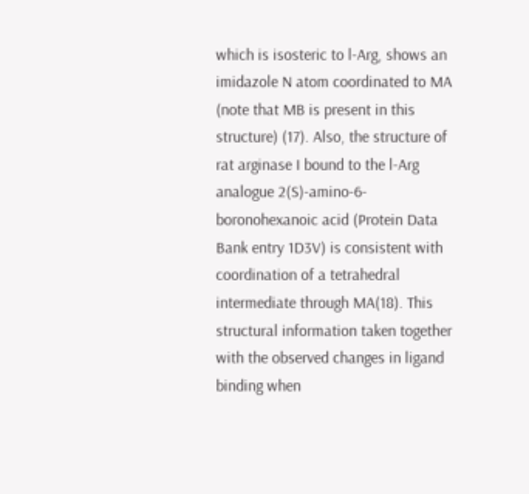which is isosteric to l-Arg, shows an imidazole N atom coordinated to MA (note that MB is present in this structure) (17). Also, the structure of rat arginase I bound to the l-Arg analogue 2(S)-amino-6-boronohexanoic acid (Protein Data Bank entry 1D3V) is consistent with coordination of a tetrahedral intermediate through MA(18). This structural information taken together with the observed changes in ligand binding when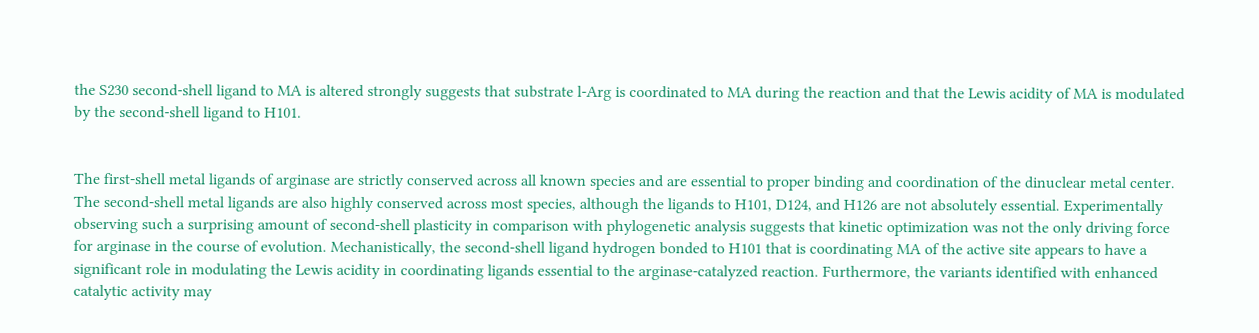the S230 second-shell ligand to MA is altered strongly suggests that substrate l-Arg is coordinated to MA during the reaction and that the Lewis acidity of MA is modulated by the second-shell ligand to H101.


The first-shell metal ligands of arginase are strictly conserved across all known species and are essential to proper binding and coordination of the dinuclear metal center. The second-shell metal ligands are also highly conserved across most species, although the ligands to H101, D124, and H126 are not absolutely essential. Experimentally observing such a surprising amount of second-shell plasticity in comparison with phylogenetic analysis suggests that kinetic optimization was not the only driving force for arginase in the course of evolution. Mechanistically, the second-shell ligand hydrogen bonded to H101 that is coordinating MA of the active site appears to have a significant role in modulating the Lewis acidity in coordinating ligands essential to the arginase-catalyzed reaction. Furthermore, the variants identified with enhanced catalytic activity may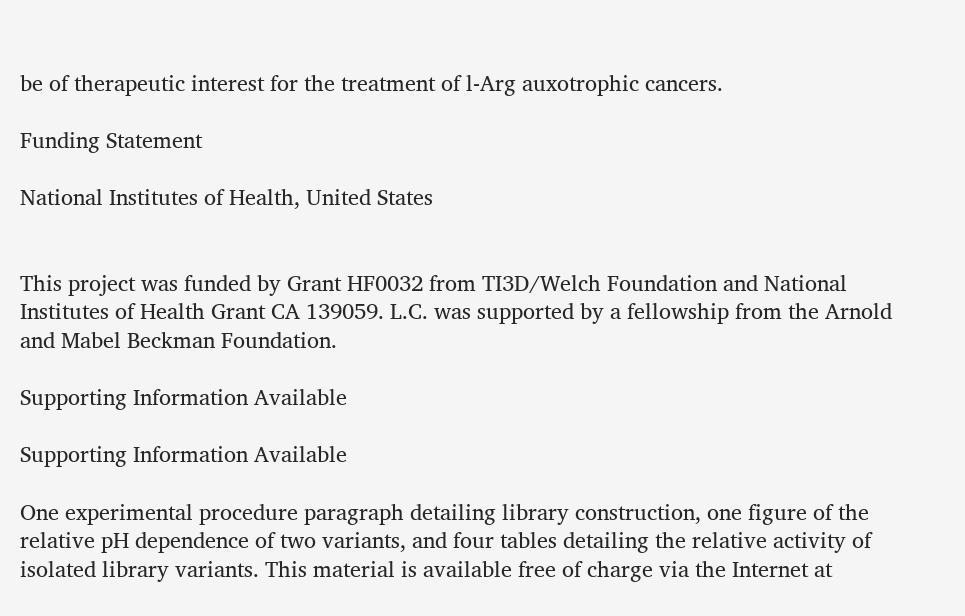be of therapeutic interest for the treatment of l-Arg auxotrophic cancers.

Funding Statement

National Institutes of Health, United States


This project was funded by Grant HF0032 from TI3D/Welch Foundation and National Institutes of Health Grant CA 139059. L.C. was supported by a fellowship from the Arnold and Mabel Beckman Foundation.

Supporting Information Available

Supporting Information Available

One experimental procedure paragraph detailing library construction, one figure of the relative pH dependence of two variants, and four tables detailing the relative activity of isolated library variants. This material is available free of charge via the Internet at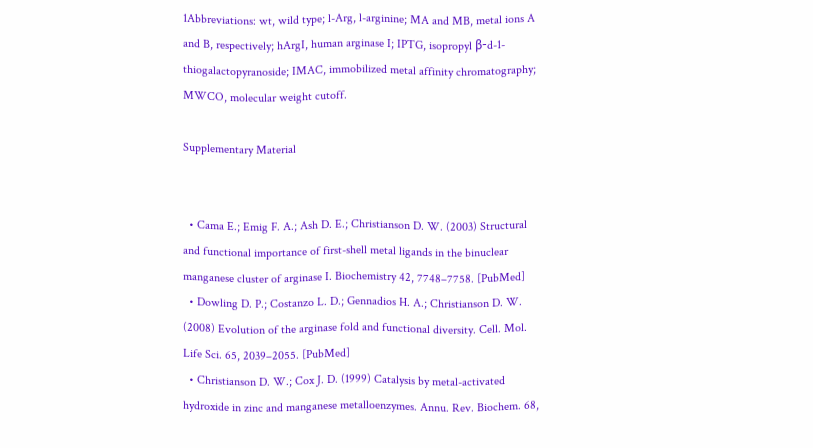1Abbreviations: wt, wild type; l-Arg, l-arginine; MA and MB, metal ions A and B, respectively; hArgI, human arginase I; IPTG, isopropyl β-d-1-thiogalactopyranoside; IMAC, immobilized metal affinity chromatography; MWCO, molecular weight cutoff.

Supplementary Material


  • Cama E.; Emig F. A.; Ash D. E.; Christianson D. W. (2003) Structural and functional importance of first-shell metal ligands in the binuclear manganese cluster of arginase I. Biochemistry 42, 7748–7758. [PubMed]
  • Dowling D. P.; Costanzo L. D.; Gennadios H. A.; Christianson D. W. (2008) Evolution of the arginase fold and functional diversity. Cell. Mol. Life Sci. 65, 2039–2055. [PubMed]
  • Christianson D. W.; Cox J. D. (1999) Catalysis by metal-activated hydroxide in zinc and manganese metalloenzymes. Annu. Rev. Biochem. 68,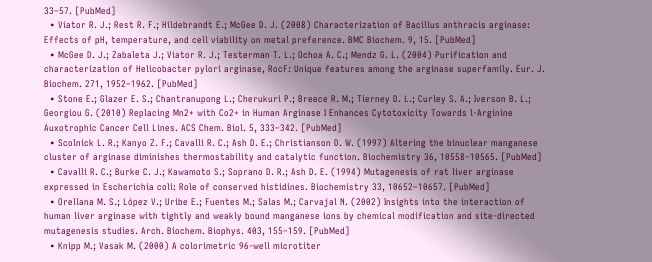33–57. [PubMed]
  • Viator R. J.; Rest R. F.; Hildebrandt E.; McGee D. J. (2008) Characterization of Bacillus anthracis arginase: Effects of pH, temperature, and cell viability on metal preference. BMC Biochem. 9, 15. [PubMed]
  • McGee D. J.; Zabaleta J.; Viator R. J.; Testerman T. L.; Ochoa A. C.; Mendz G. L. (2004) Purification and characterization of Helicobacter pylori arginase, RocF: Unique features among the arginase superfamily. Eur. J. Biochem. 271, 1952–1962. [PubMed]
  • Stone E.; Glazer E. S.; Chantranupong L.; Cherukuri P.; Breece R. M.; Tierney D. L.; Curley S. A.; Iverson B. L.; Georgiou G. (2010) Replacing Mn2+ with Co2+ in Human Arginase I Enhances Cytotoxicity Towards l-Arginine Auxotrophic Cancer Cell Lines. ACS Chem. Biol. 5, 333–342. [PubMed]
  • Scolnick L. R.; Kanyo Z. F.; Cavalli R. C.; Ash D. E.; Christianson D. W. (1997) Altering the binuclear manganese cluster of arginase diminishes thermostability and catalytic function. Biochemistry 36, 10558–10565. [PubMed]
  • Cavalli R. C.; Burke C. J.; Kawamoto S.; Soprano D. R.; Ash D. E. (1994) Mutagenesis of rat liver arginase expressed in Escherichia coli: Role of conserved histidines. Biochemistry 33, 10652–10657. [PubMed]
  • Orellana M. S.; López V.; Uribe E.; Fuentes M.; Salas M.; Carvajal N. (2002) Insights into the interaction of human liver arginase with tightly and weakly bound manganese ions by chemical modification and site-directed mutagenesis studies. Arch. Biochem. Biophys. 403, 155–159. [PubMed]
  • Knipp M.; Vasak M. (2000) A colorimetric 96-well microtiter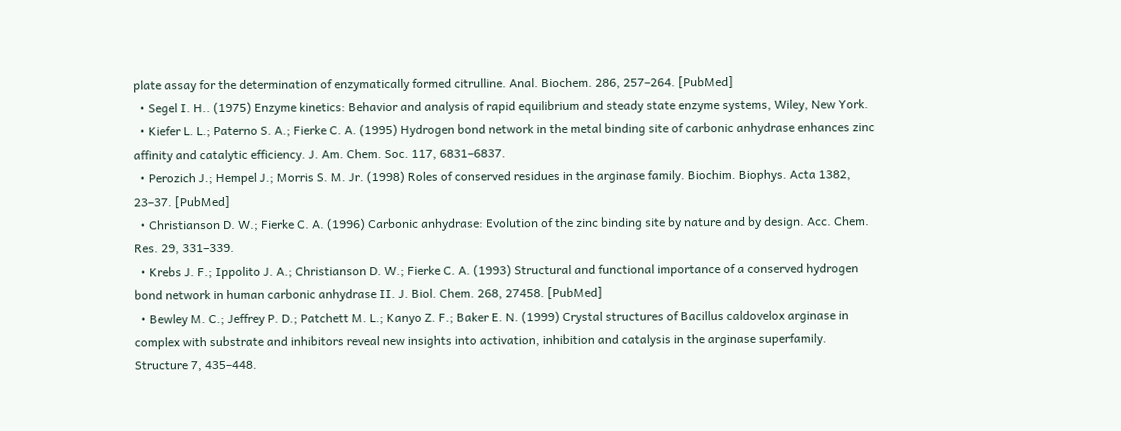plate assay for the determination of enzymatically formed citrulline. Anal. Biochem. 286, 257–264. [PubMed]
  • Segel I. H.. (1975) Enzyme kinetics: Behavior and analysis of rapid equilibrium and steady state enzyme systems, Wiley, New York.
  • Kiefer L. L.; Paterno S. A.; Fierke C. A. (1995) Hydrogen bond network in the metal binding site of carbonic anhydrase enhances zinc affinity and catalytic efficiency. J. Am. Chem. Soc. 117, 6831–6837.
  • Perozich J.; Hempel J.; Morris S. M. Jr. (1998) Roles of conserved residues in the arginase family. Biochim. Biophys. Acta 1382, 23–37. [PubMed]
  • Christianson D. W.; Fierke C. A. (1996) Carbonic anhydrase: Evolution of the zinc binding site by nature and by design. Acc. Chem. Res. 29, 331–339.
  • Krebs J. F.; Ippolito J. A.; Christianson D. W.; Fierke C. A. (1993) Structural and functional importance of a conserved hydrogen bond network in human carbonic anhydrase II. J. Biol. Chem. 268, 27458. [PubMed]
  • Bewley M. C.; Jeffrey P. D.; Patchett M. L.; Kanyo Z. F.; Baker E. N. (1999) Crystal structures of Bacillus caldovelox arginase in complex with substrate and inhibitors reveal new insights into activation, inhibition and catalysis in the arginase superfamily. Structure 7, 435–448.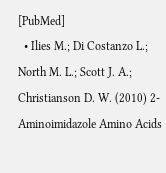[PubMed]
  • Ilies M.; Di Costanzo L.; North M. L.; Scott J. A.; Christianson D. W. (2010) 2-Aminoimidazole Amino Acids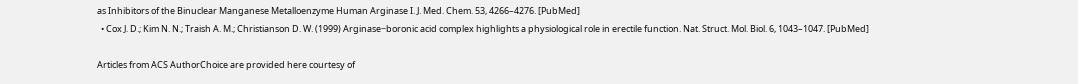as Inhibitors of the Binuclear Manganese Metalloenzyme Human Arginase I. J. Med. Chem. 53, 4266–4276. [PubMed]
  • Cox J. D.; Kim N. N.; Traish A. M.; Christianson D. W. (1999) Arginase−boronic acid complex highlights a physiological role in erectile function. Nat. Struct. Mol. Biol. 6, 1043–1047. [PubMed]

Articles from ACS AuthorChoice are provided here courtesy of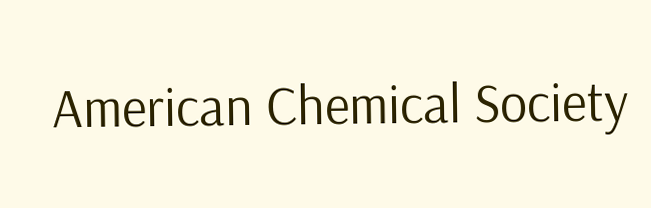American Chemical Society